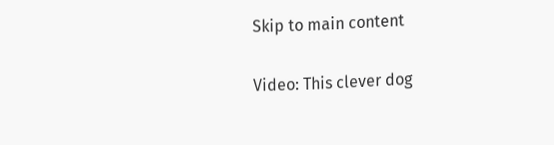Skip to main content

Video: This clever dog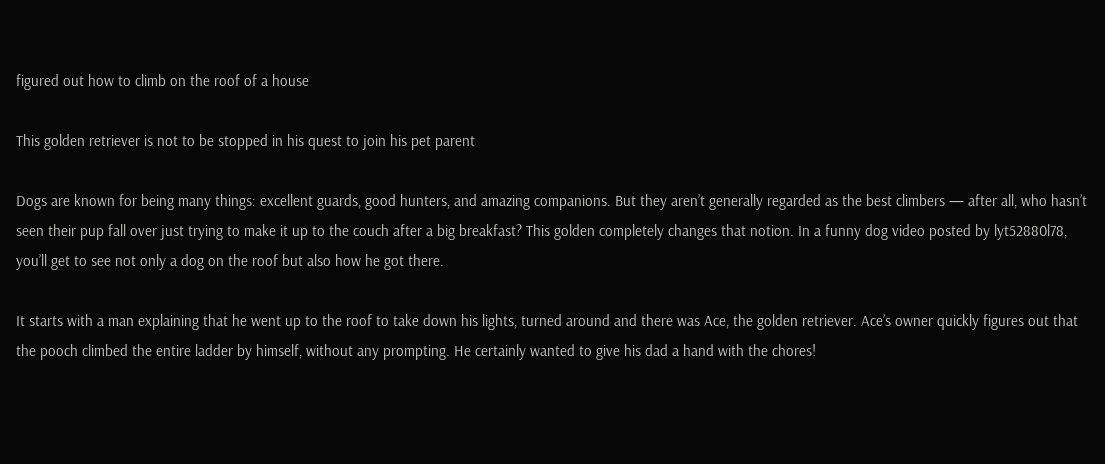figured out how to climb on the roof of a house

This golden retriever is not to be stopped in his quest to join his pet parent

Dogs are known for being many things: excellent guards, good hunters, and amazing companions. But they aren’t generally regarded as the best climbers — after all, who hasn’t seen their pup fall over just trying to make it up to the couch after a big breakfast? This golden completely changes that notion. In a funny dog video posted by lyt52880l78, you’ll get to see not only a dog on the roof but also how he got there.

It starts with a man explaining that he went up to the roof to take down his lights, turned around and there was Ace, the golden retriever. Ace’s owner quickly figures out that the pooch climbed the entire ladder by himself, without any prompting. He certainly wanted to give his dad a hand with the chores!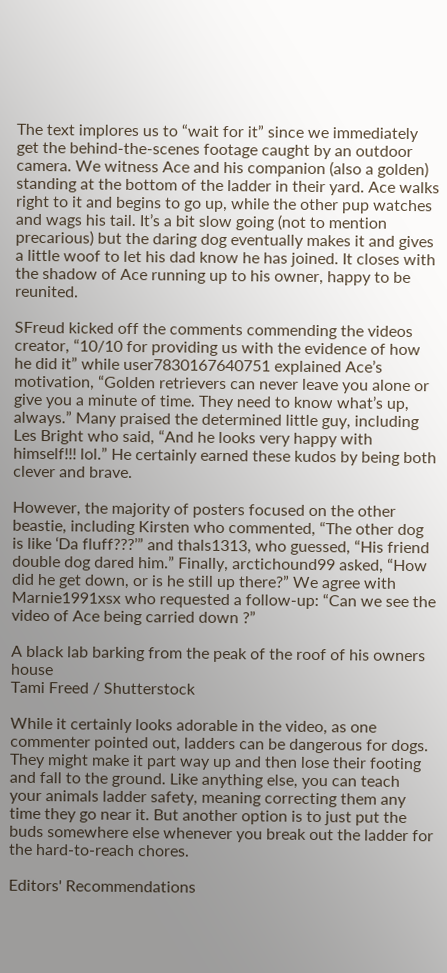The text implores us to “wait for it” since we immediately get the behind-the-scenes footage caught by an outdoor camera. We witness Ace and his companion (also a golden) standing at the bottom of the ladder in their yard. Ace walks right to it and begins to go up, while the other pup watches and wags his tail. It’s a bit slow going (not to mention precarious) but the daring dog eventually makes it and gives a little woof to let his dad know he has joined. It closes with the shadow of Ace running up to his owner, happy to be reunited.

SFreud kicked off the comments commending the videos creator, “10/10 for providing us with the evidence of how he did it” while user7830167640751 explained Ace’s motivation, “Golden retrievers can never leave you alone or give you a minute of time. They need to know what’s up, always.” Many praised the determined little guy, including Les Bright who said, “And he looks very happy with himself!!! lol.” He certainly earned these kudos by being both clever and brave.

However, the majority of posters focused on the other beastie, including Kirsten who commented, “The other dog is like ‘Da fluff???’” and thals1313, who guessed, “His friend double dog dared him.” Finally, arctichound99 asked, “How did he get down, or is he still up there?” We agree with Marnie1991xsx who requested a follow-up: “Can we see the video of Ace being carried down ?”

A black lab barking from the peak of the roof of his owners house
Tami Freed / Shutterstock

While it certainly looks adorable in the video, as one commenter pointed out, ladders can be dangerous for dogs. They might make it part way up and then lose their footing and fall to the ground. Like anything else, you can teach your animals ladder safety, meaning correcting them any time they go near it. But another option is to just put the buds somewhere else whenever you break out the ladder for the hard-to-reach chores.

Editors' Recommendations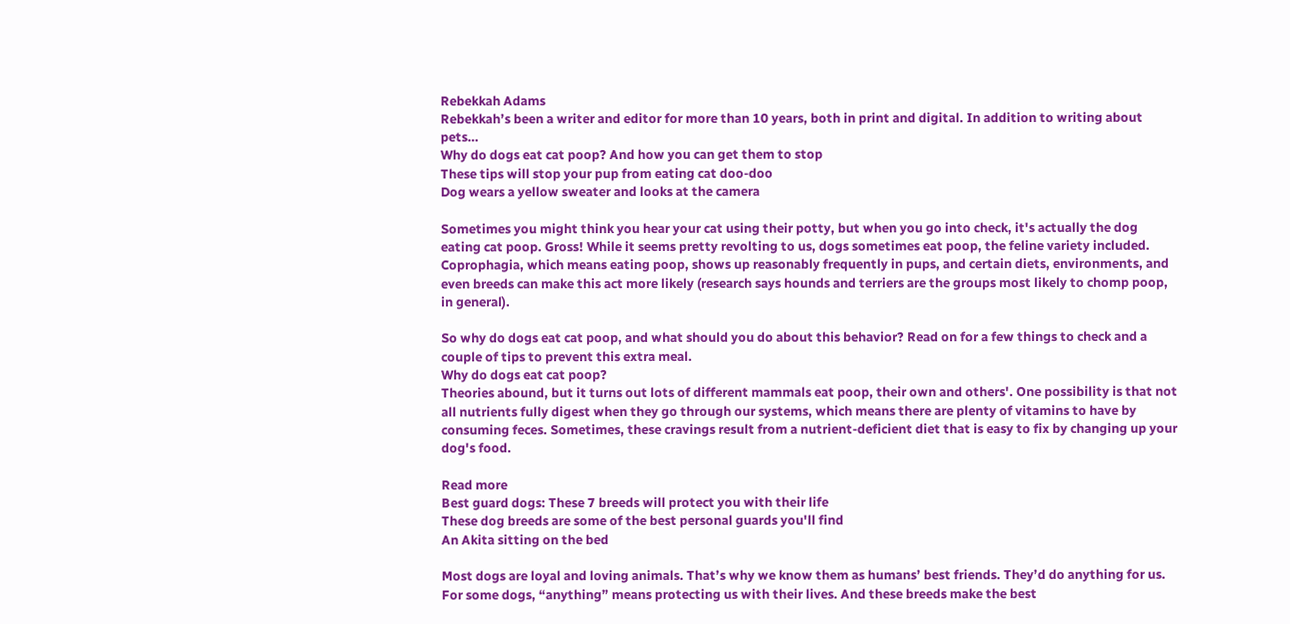Rebekkah Adams
Rebekkah’s been a writer and editor for more than 10 years, both in print and digital. In addition to writing about pets…
Why do dogs eat cat poop? And how you can get them to stop
These tips will stop your pup from eating cat doo-doo
Dog wears a yellow sweater and looks at the camera

Sometimes you might think you hear your cat using their potty, but when you go into check, it's actually the dog eating cat poop. Gross! While it seems pretty revolting to us, dogs sometimes eat poop, the feline variety included. Coprophagia, which means eating poop, shows up reasonably frequently in pups, and certain diets, environments, and even breeds can make this act more likely (research says hounds and terriers are the groups most likely to chomp poop, in general).

So why do dogs eat cat poop, and what should you do about this behavior? Read on for a few things to check and a couple of tips to prevent this extra meal.
Why do dogs eat cat poop?
Theories abound, but it turns out lots of different mammals eat poop, their own and others'. One possibility is that not all nutrients fully digest when they go through our systems, which means there are plenty of vitamins to have by consuming feces. Sometimes, these cravings result from a nutrient-deficient diet that is easy to fix by changing up your dog's food.

Read more
Best guard dogs: These 7 breeds will protect you with their life
These dog breeds are some of the best personal guards you'll find
An Akita sitting on the bed

Most dogs are loyal and loving animals. That’s why we know them as humans’ best friends. They’d do anything for us. For some dogs, “anything” means protecting us with their lives. And these breeds make the best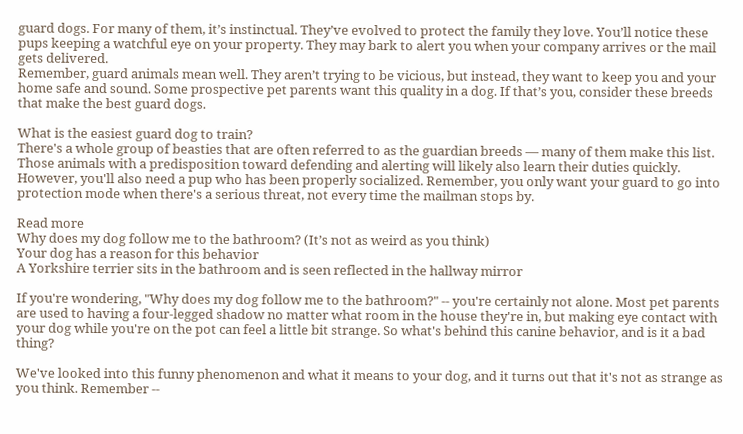guard dogs. For many of them, it’s instinctual. They’ve evolved to protect the family they love. You’ll notice these pups keeping a watchful eye on your property. They may bark to alert you when your company arrives or the mail gets delivered.
Remember, guard animals mean well. They aren’t trying to be vicious, but instead, they want to keep you and your home safe and sound. Some prospective pet parents want this quality in a dog. If that’s you, consider these breeds that make the best guard dogs.

What is the easiest guard dog to train?
There's a whole group of beasties that are often referred to as the guardian breeds — many of them make this list. Those animals with a predisposition toward defending and alerting will likely also learn their duties quickly. However, you'll also need a pup who has been properly socialized. Remember, you only want your guard to go into protection mode when there's a serious threat, not every time the mailman stops by.

Read more
Why does my dog follow me to the bathroom? (It’s not as weird as you think)
Your dog has a reason for this behavior
A Yorkshire terrier sits in the bathroom and is seen reflected in the hallway mirror

If you're wondering, "Why does my dog follow me to the bathroom?" -- you're certainly not alone. Most pet parents are used to having a four-legged shadow no matter what room in the house they're in, but making eye contact with your dog while you're on the pot can feel a little bit strange. So what's behind this canine behavior, and is it a bad thing?

We've looked into this funny phenomenon and what it means to your dog, and it turns out that it's not as strange as you think. Remember --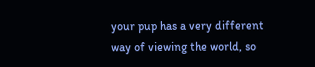your pup has a very different way of viewing the world, so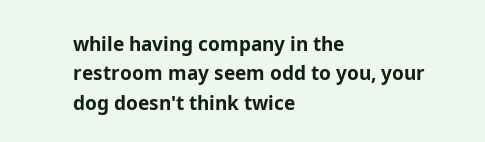while having company in the restroom may seem odd to you, your dog doesn't think twice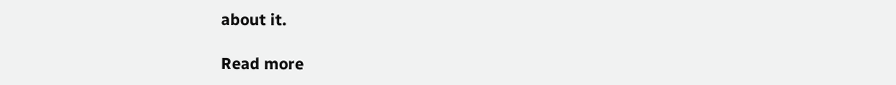about it.

Read more